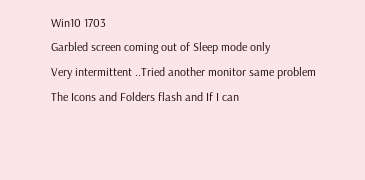Win10 1703
Garbled screen coming out of Sleep mode only
Very intermittent ..Tried another monitor same problem
The Icons and Folders flash and If I can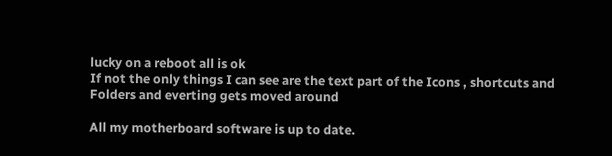lucky on a reboot all is ok
If not the only things I can see are the text part of the Icons , shortcuts and Folders and everting gets moved around

All my motherboard software is up to date.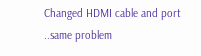Changed HDMI cable and port ..same problem